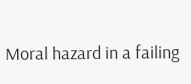Moral hazard in a failing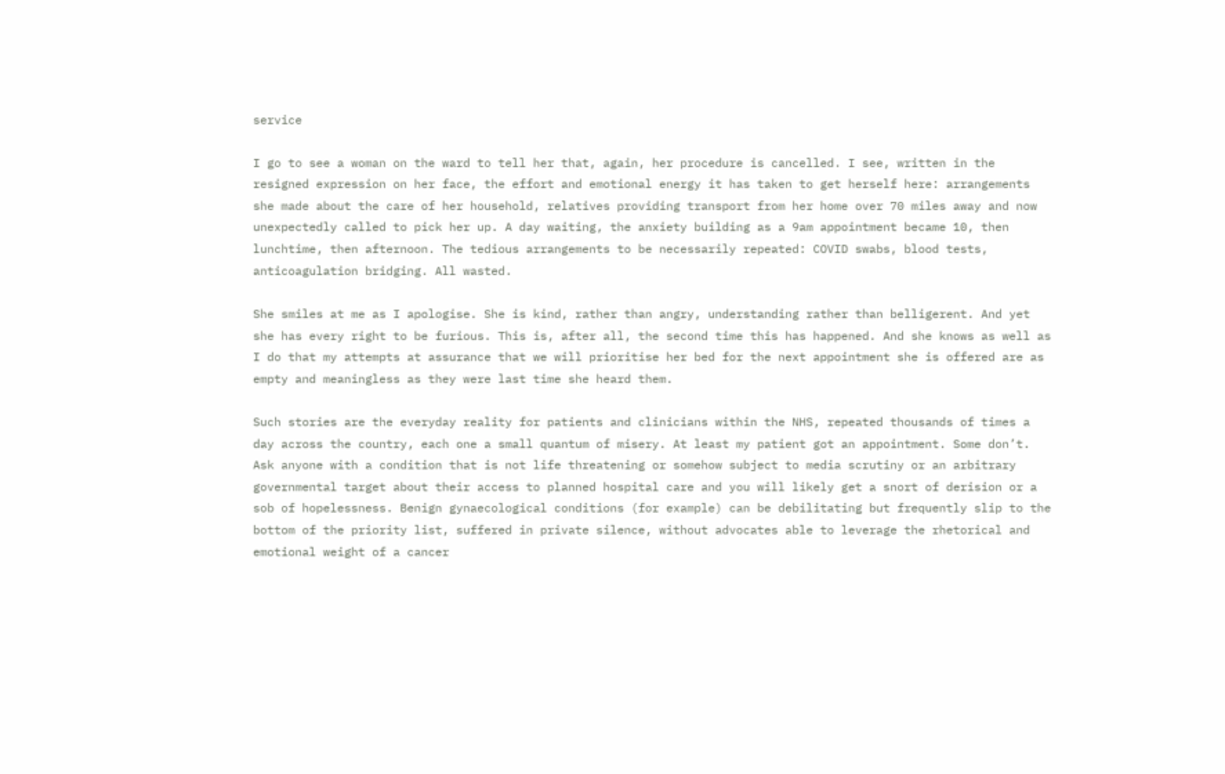service

I go to see a woman on the ward to tell her that, again, her procedure is cancelled. I see, written in the resigned expression on her face, the effort and emotional energy it has taken to get herself here: arrangements she made about the care of her household, relatives providing transport from her home over 70 miles away and now unexpectedly called to pick her up. A day waiting, the anxiety building as a 9am appointment became 10, then lunchtime, then afternoon. The tedious arrangements to be necessarily repeated: COVID swabs, blood tests, anticoagulation bridging. All wasted.

She smiles at me as I apologise. She is kind, rather than angry, understanding rather than belligerent. And yet she has every right to be furious. This is, after all, the second time this has happened. And she knows as well as I do that my attempts at assurance that we will prioritise her bed for the next appointment she is offered are as empty and meaningless as they were last time she heard them.

Such stories are the everyday reality for patients and clinicians within the NHS, repeated thousands of times a day across the country, each one a small quantum of misery. At least my patient got an appointment. Some don’t. Ask anyone with a condition that is not life threatening or somehow subject to media scrutiny or an arbitrary governmental target about their access to planned hospital care and you will likely get a snort of derision or a sob of hopelessness. Benign gynaecological conditions (for example) can be debilitating but frequently slip to the bottom of the priority list, suffered in private silence, without advocates able to leverage the rhetorical and emotional weight of a cancer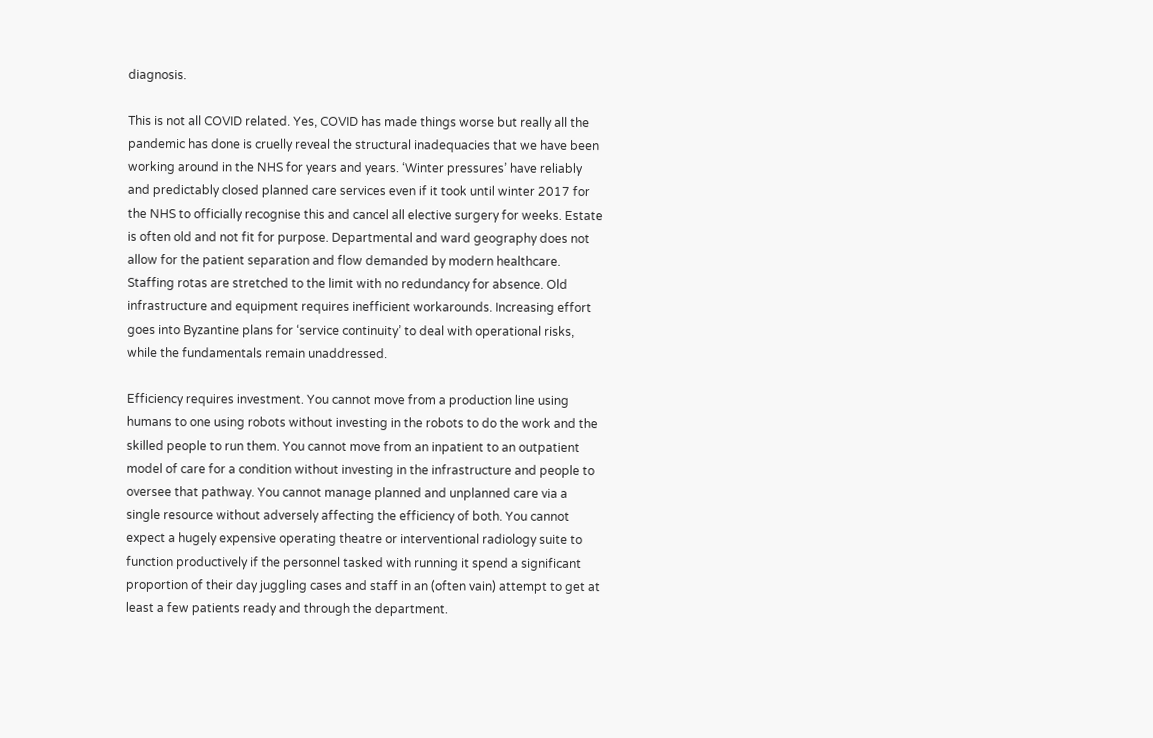diagnosis.

This is not all COVID related. Yes, COVID has made things worse but really all the pandemic has done is cruelly reveal the structural inadequacies that we have been working around in the NHS for years and years. ‘Winter pressures’ have reliably and predictably closed planned care services even if it took until winter 2017 for the NHS to officially recognise this and cancel all elective surgery for weeks. Estate is often old and not fit for purpose. Departmental and ward geography does not allow for the patient separation and flow demanded by modern healthcare. Staffing rotas are stretched to the limit with no redundancy for absence. Old infrastructure and equipment requires inefficient workarounds. Increasing effort goes into Byzantine plans for ‘service continuity’ to deal with operational risks, while the fundamentals remain unaddressed.

Efficiency requires investment. You cannot move from a production line using humans to one using robots without investing in the robots to do the work and the skilled people to run them. You cannot move from an inpatient to an outpatient model of care for a condition without investing in the infrastructure and people to oversee that pathway. You cannot manage planned and unplanned care via a single resource without adversely affecting the efficiency of both. You cannot expect a hugely expensive operating theatre or interventional radiology suite to function productively if the personnel tasked with running it spend a significant proportion of their day juggling cases and staff in an (often vain) attempt to get at least a few patients ready and through the department.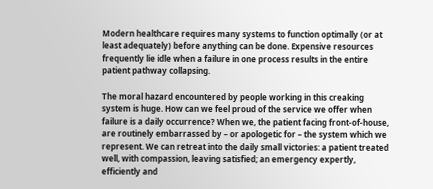Modern healthcare requires many systems to function optimally (or at least adequately) before anything can be done. Expensive resources frequently lie idle when a failure in one process results in the entire patient pathway collapsing.

The moral hazard encountered by people working in this creaking system is huge. How can we feel proud of the service we offer when failure is a daily occurrence? When we, the patient facing front-of-house, are routinely embarrassed by – or apologetic for – the system which we represent. We can retreat into the daily small victories: a patient treated well, with compassion, leaving satisfied; an emergency expertly, efficiently and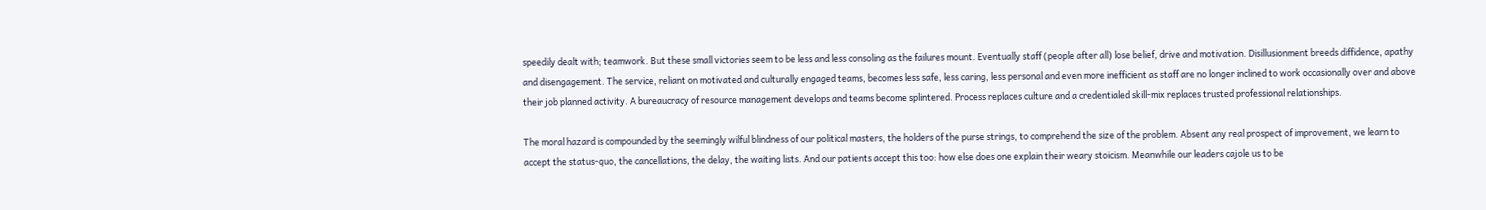speedily dealt with; teamwork. But these small victories seem to be less and less consoling as the failures mount. Eventually staff (people after all) lose belief, drive and motivation. Disillusionment breeds diffidence, apathy and disengagement. The service, reliant on motivated and culturally engaged teams, becomes less safe, less caring, less personal and even more inefficient as staff are no longer inclined to work occasionally over and above their job planned activity. A bureaucracy of resource management develops and teams become splintered. Process replaces culture and a credentialed skill-mix replaces trusted professional relationships.

The moral hazard is compounded by the seemingly wilful blindness of our political masters, the holders of the purse strings, to comprehend the size of the problem. Absent any real prospect of improvement, we learn to accept the status-quo, the cancellations, the delay, the waiting lists. And our patients accept this too: how else does one explain their weary stoicism. Meanwhile our leaders cajole us to be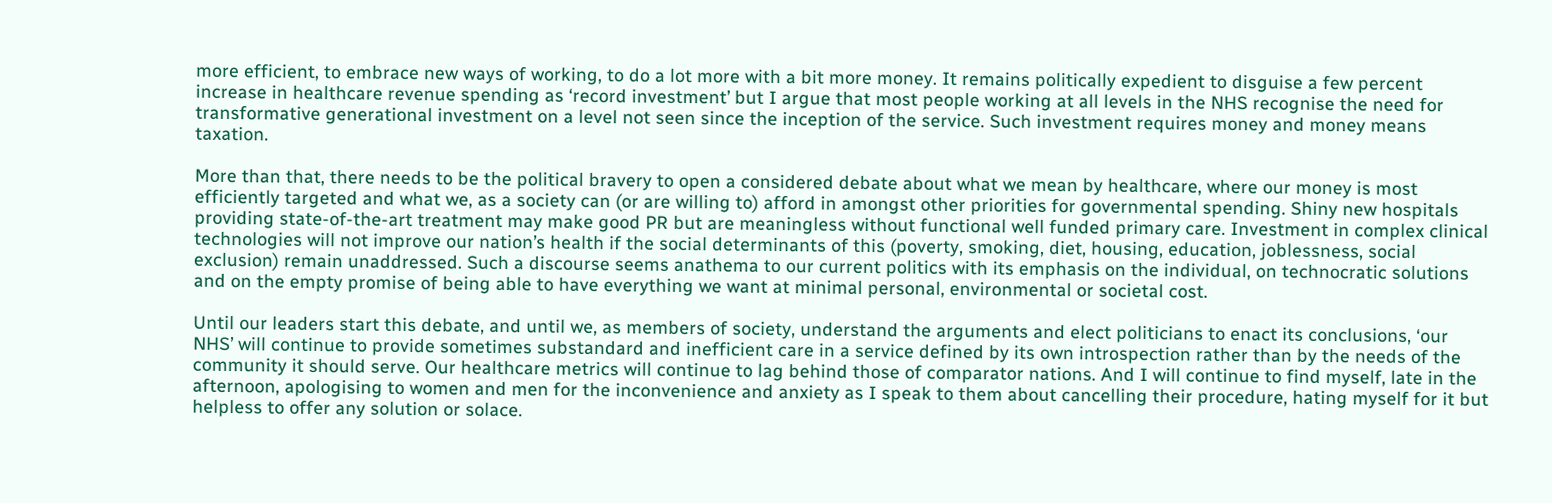more efficient, to embrace new ways of working, to do a lot more with a bit more money. It remains politically expedient to disguise a few percent increase in healthcare revenue spending as ‘record investment’ but I argue that most people working at all levels in the NHS recognise the need for transformative generational investment on a level not seen since the inception of the service. Such investment requires money and money means taxation.

More than that, there needs to be the political bravery to open a considered debate about what we mean by healthcare, where our money is most efficiently targeted and what we, as a society can (or are willing to) afford in amongst other priorities for governmental spending. Shiny new hospitals providing state-of-the-art treatment may make good PR but are meaningless without functional well funded primary care. Investment in complex clinical technologies will not improve our nation’s health if the social determinants of this (poverty, smoking, diet, housing, education, joblessness, social exclusion) remain unaddressed. Such a discourse seems anathema to our current politics with its emphasis on the individual, on technocratic solutions and on the empty promise of being able to have everything we want at minimal personal, environmental or societal cost.

Until our leaders start this debate, and until we, as members of society, understand the arguments and elect politicians to enact its conclusions, ‘our NHS’ will continue to provide sometimes substandard and inefficient care in a service defined by its own introspection rather than by the needs of the community it should serve. Our healthcare metrics will continue to lag behind those of comparator nations. And I will continue to find myself, late in the afternoon, apologising to women and men for the inconvenience and anxiety as I speak to them about cancelling their procedure, hating myself for it but helpless to offer any solution or solace.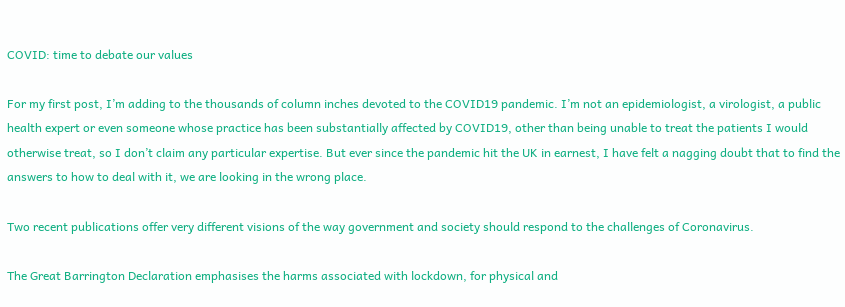COVID: time to debate our values

For my first post, I’m adding to the thousands of column inches devoted to the COVID19 pandemic. I’m not an epidemiologist, a virologist, a public health expert or even someone whose practice has been substantially affected by COVID19, other than being unable to treat the patients I would otherwise treat, so I don’t claim any particular expertise. But ever since the pandemic hit the UK in earnest, I have felt a nagging doubt that to find the answers to how to deal with it, we are looking in the wrong place.

Two recent publications offer very different visions of the way government and society should respond to the challenges of Coronavirus.

The Great Barrington Declaration emphasises the harms associated with lockdown, for physical and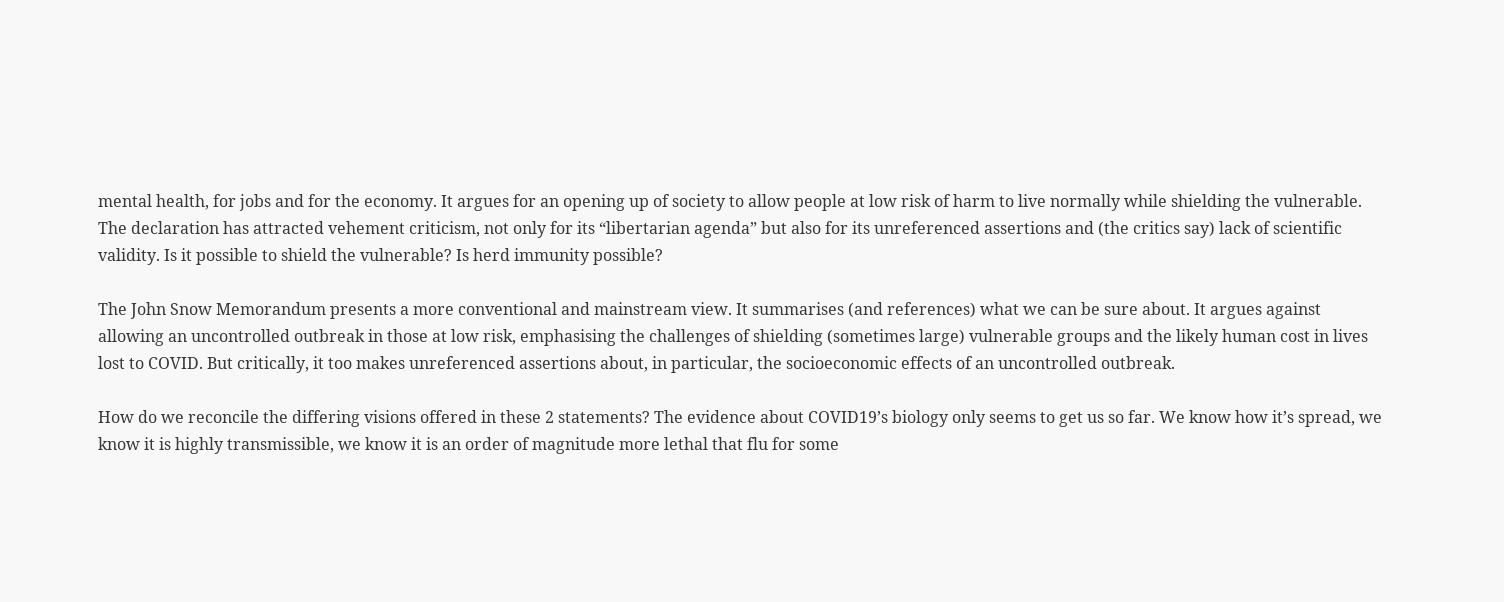mental health, for jobs and for the economy. It argues for an opening up of society to allow people at low risk of harm to live normally while shielding the vulnerable. The declaration has attracted vehement criticism, not only for its “libertarian agenda” but also for its unreferenced assertions and (the critics say) lack of scientific validity. Is it possible to shield the vulnerable? Is herd immunity possible?

The John Snow Memorandum presents a more conventional and mainstream view. It summarises (and references) what we can be sure about. It argues against allowing an uncontrolled outbreak in those at low risk, emphasising the challenges of shielding (sometimes large) vulnerable groups and the likely human cost in lives lost to COVID. But critically, it too makes unreferenced assertions about, in particular, the socioeconomic effects of an uncontrolled outbreak.

How do we reconcile the differing visions offered in these 2 statements? The evidence about COVID19’s biology only seems to get us so far. We know how it’s spread, we know it is highly transmissible, we know it is an order of magnitude more lethal that flu for some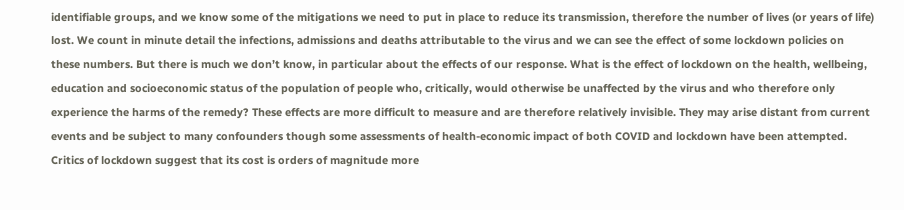identifiable groups, and we know some of the mitigations we need to put in place to reduce its transmission, therefore the number of lives (or years of life) lost. We count in minute detail the infections, admissions and deaths attributable to the virus and we can see the effect of some lockdown policies on these numbers. But there is much we don’t know, in particular about the effects of our response. What is the effect of lockdown on the health, wellbeing, education and socioeconomic status of the population of people who, critically, would otherwise be unaffected by the virus and who therefore only experience the harms of the remedy? These effects are more difficult to measure and are therefore relatively invisible. They may arise distant from current events and be subject to many confounders though some assessments of health-economic impact of both COVID and lockdown have been attempted. Critics of lockdown suggest that its cost is orders of magnitude more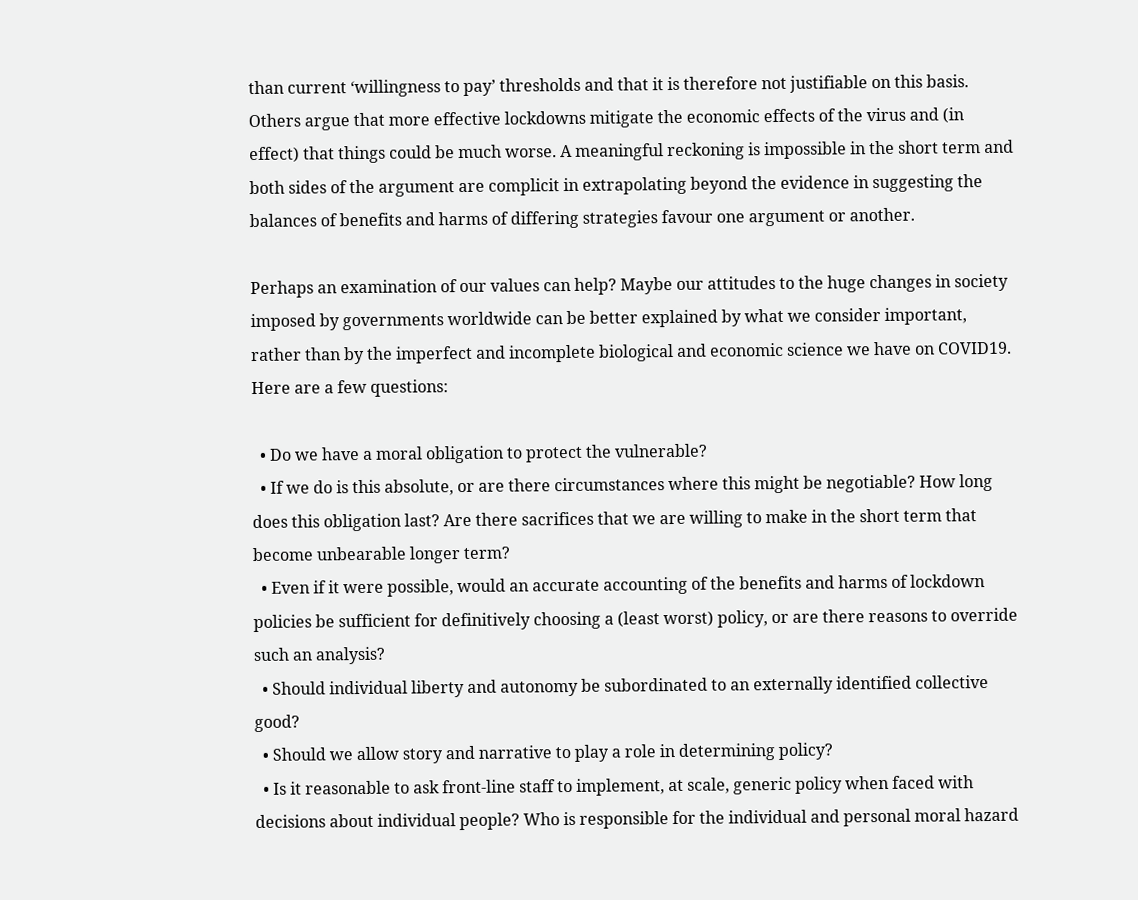than current ‘willingness to pay’ thresholds and that it is therefore not justifiable on this basis. Others argue that more effective lockdowns mitigate the economic effects of the virus and (in effect) that things could be much worse. A meaningful reckoning is impossible in the short term and both sides of the argument are complicit in extrapolating beyond the evidence in suggesting the balances of benefits and harms of differing strategies favour one argument or another.

Perhaps an examination of our values can help? Maybe our attitudes to the huge changes in society imposed by governments worldwide can be better explained by what we consider important, rather than by the imperfect and incomplete biological and economic science we have on COVID19. Here are a few questions:

  • Do we have a moral obligation to protect the vulnerable?
  • If we do is this absolute, or are there circumstances where this might be negotiable? How long does this obligation last? Are there sacrifices that we are willing to make in the short term that become unbearable longer term?
  • Even if it were possible, would an accurate accounting of the benefits and harms of lockdown policies be sufficient for definitively choosing a (least worst) policy, or are there reasons to override such an analysis?
  • Should individual liberty and autonomy be subordinated to an externally identified collective good?
  • Should we allow story and narrative to play a role in determining policy?
  • Is it reasonable to ask front-line staff to implement, at scale, generic policy when faced with decisions about individual people? Who is responsible for the individual and personal moral hazard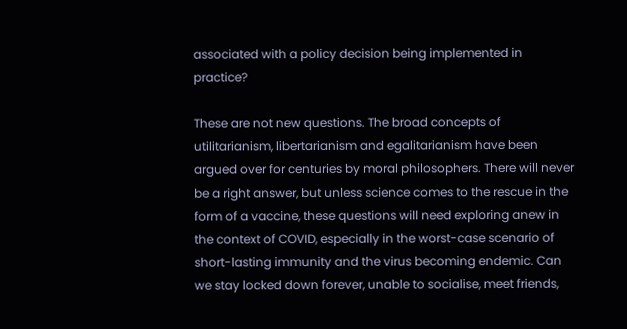associated with a policy decision being implemented in practice?

These are not new questions. The broad concepts of utilitarianism, libertarianism and egalitarianism have been argued over for centuries by moral philosophers. There will never be a right answer, but unless science comes to the rescue in the form of a vaccine, these questions will need exploring anew in the context of COVID, especially in the worst-case scenario of short-lasting immunity and the virus becoming endemic. Can we stay locked down forever, unable to socialise, meet friends,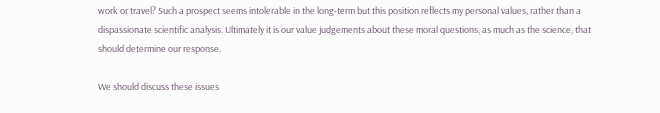work or travel? Such a prospect seems intolerable in the long-term but this position reflects my personal values, rather than a dispassionate scientific analysis. Ultimately it is our value judgements about these moral questions, as much as the science, that should determine our response.

We should discuss these issues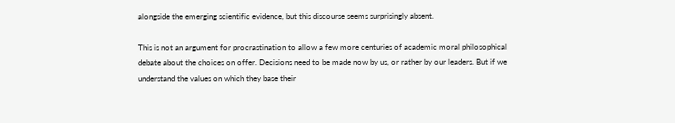alongside the emerging scientific evidence, but this discourse seems surprisingly absent.

This is not an argument for procrastination to allow a few more centuries of academic moral philosophical debate about the choices on offer. Decisions need to be made now by us, or rather by our leaders. But if we understand the values on which they base their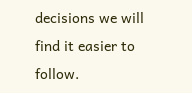decisions we will find it easier to follow.